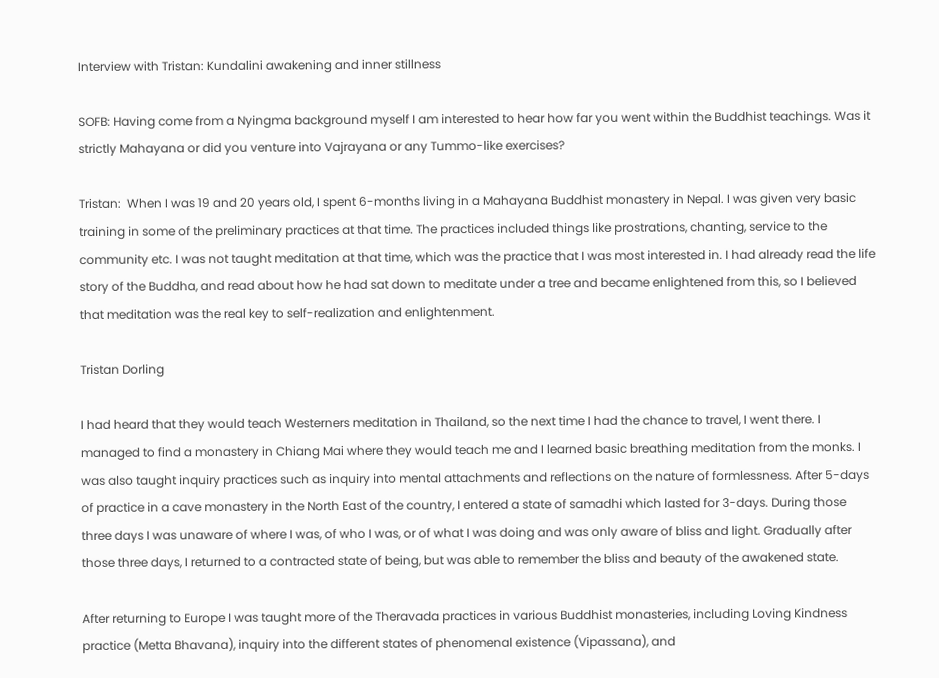Interview with Tristan: Kundalini awakening and inner stillness

SOFB: Having come from a Nyingma background myself I am interested to hear how far you went within the Buddhist teachings. Was it strictly Mahayana or did you venture into Vajrayana or any Tummo-like exercises?

Tristan:  When I was 19 and 20 years old, I spent 6-months living in a Mahayana Buddhist monastery in Nepal. I was given very basic training in some of the preliminary practices at that time. The practices included things like prostrations, chanting, service to the community etc. I was not taught meditation at that time, which was the practice that I was most interested in. I had already read the life story of the Buddha, and read about how he had sat down to meditate under a tree and became enlightened from this, so I believed that meditation was the real key to self-realization and enlightenment.

Tristan Dorling

I had heard that they would teach Westerners meditation in Thailand, so the next time I had the chance to travel, I went there. I managed to find a monastery in Chiang Mai where they would teach me and I learned basic breathing meditation from the monks. I was also taught inquiry practices such as inquiry into mental attachments and reflections on the nature of formlessness. After 5-days of practice in a cave monastery in the North East of the country, I entered a state of samadhi which lasted for 3-days. During those three days I was unaware of where I was, of who I was, or of what I was doing and was only aware of bliss and light. Gradually after those three days, I returned to a contracted state of being, but was able to remember the bliss and beauty of the awakened state.

After returning to Europe I was taught more of the Theravada practices in various Buddhist monasteries, including Loving Kindness practice (Metta Bhavana), inquiry into the different states of phenomenal existence (Vipassana), and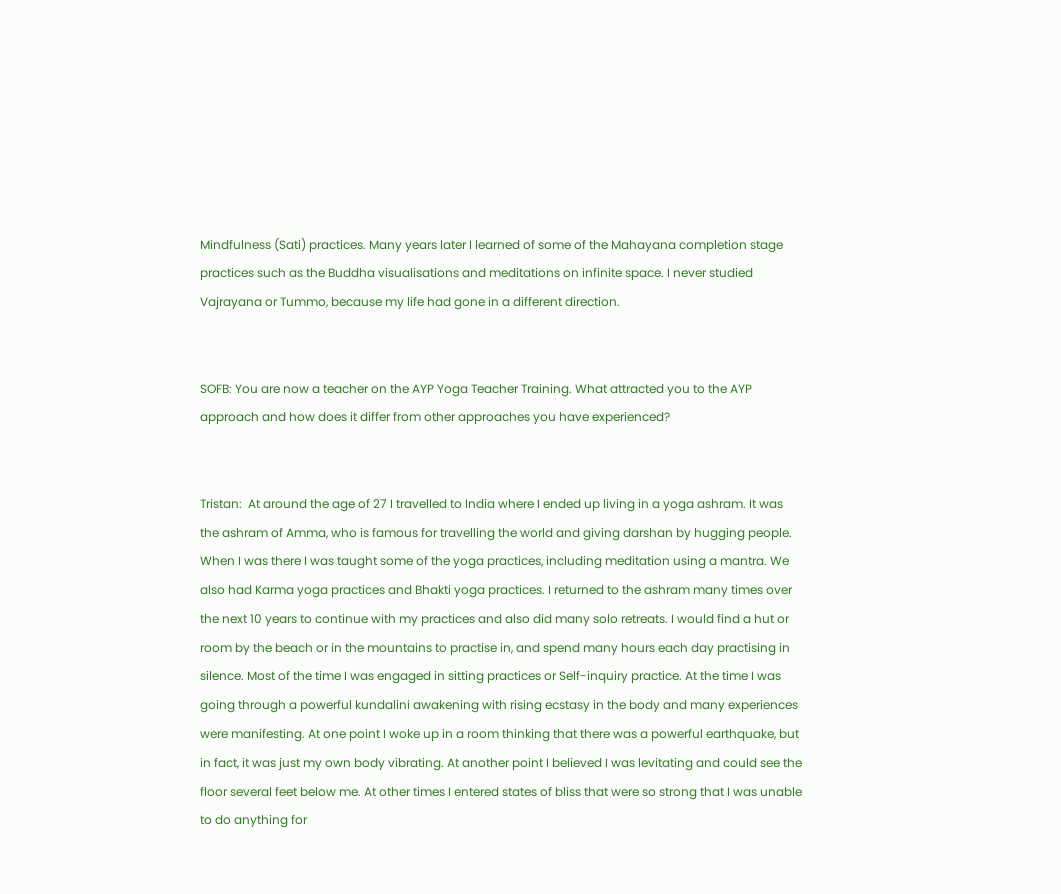Mindfulness (Sati) practices. Many years later I learned of some of the Mahayana completion stage practices such as the Buddha visualisations and meditations on infinite space. I never studied Vajrayana or Tummo, because my life had gone in a different direction.


SOFB: You are now a teacher on the AYP Yoga Teacher Training. What attracted you to the AYP approach and how does it differ from other approaches you have experienced?


Tristan:  At around the age of 27 I travelled to India where I ended up living in a yoga ashram. It was the ashram of Amma, who is famous for travelling the world and giving darshan by hugging people. When I was there I was taught some of the yoga practices, including meditation using a mantra. We also had Karma yoga practices and Bhakti yoga practices. I returned to the ashram many times over the next 10 years to continue with my practices and also did many solo retreats. I would find a hut or room by the beach or in the mountains to practise in, and spend many hours each day practising in silence. Most of the time I was engaged in sitting practices or Self-inquiry practice. At the time I was going through a powerful kundalini awakening with rising ecstasy in the body and many experiences were manifesting. At one point I woke up in a room thinking that there was a powerful earthquake, but in fact, it was just my own body vibrating. At another point I believed I was levitating and could see the floor several feet below me. At other times I entered states of bliss that were so strong that I was unable to do anything for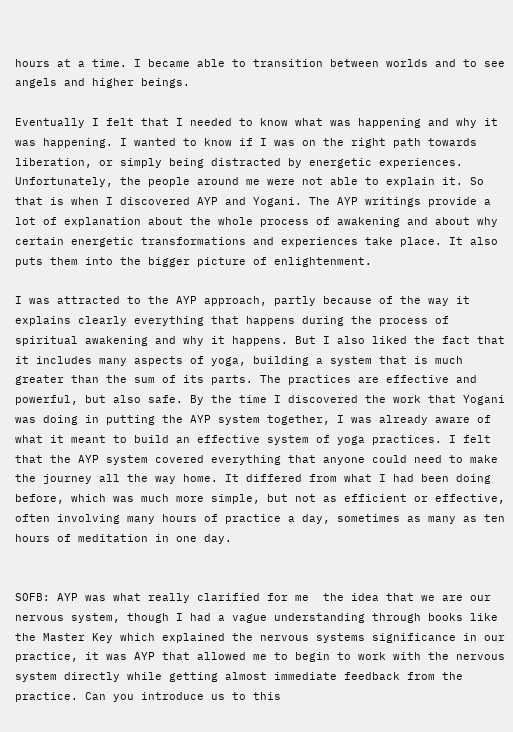hours at a time. I became able to transition between worlds and to see angels and higher beings.

Eventually I felt that I needed to know what was happening and why it was happening. I wanted to know if I was on the right path towards liberation, or simply being distracted by energetic experiences.  Unfortunately, the people around me were not able to explain it. So that is when I discovered AYP and Yogani. The AYP writings provide a lot of explanation about the whole process of awakening and about why certain energetic transformations and experiences take place. It also puts them into the bigger picture of enlightenment.

I was attracted to the AYP approach, partly because of the way it explains clearly everything that happens during the process of spiritual awakening and why it happens. But I also liked the fact that it includes many aspects of yoga, building a system that is much greater than the sum of its parts. The practices are effective and powerful, but also safe. By the time I discovered the work that Yogani was doing in putting the AYP system together, I was already aware of what it meant to build an effective system of yoga practices. I felt that the AYP system covered everything that anyone could need to make the journey all the way home. It differed from what I had been doing before, which was much more simple, but not as efficient or effective, often involving many hours of practice a day, sometimes as many as ten hours of meditation in one day.


SOFB: AYP was what really clarified for me  the idea that we are our nervous system, though I had a vague understanding through books like the Master Key which explained the nervous systems significance in our practice, it was AYP that allowed me to begin to work with the nervous system directly while getting almost immediate feedback from the practice. Can you introduce us to this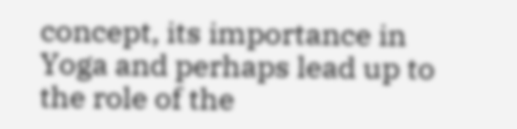concept, its importance in Yoga and perhaps lead up to the role of the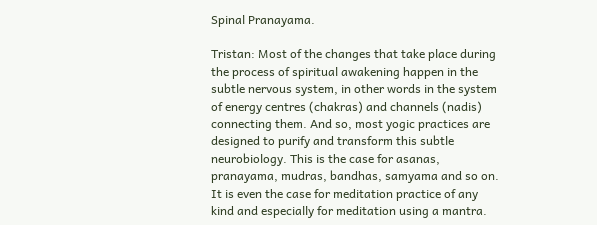Spinal Pranayama.

Tristan: Most of the changes that take place during the process of spiritual awakening happen in the subtle nervous system, in other words in the system of energy centres (chakras) and channels (nadis) connecting them. And so, most yogic practices are designed to purify and transform this subtle neurobiology. This is the case for asanas, pranayama, mudras, bandhas, samyama and so on. It is even the case for meditation practice of any kind and especially for meditation using a mantra.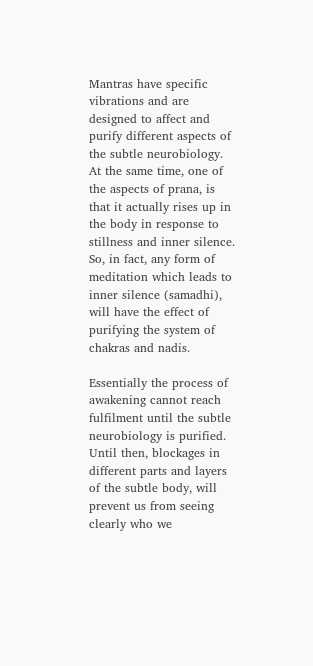Mantras have specific vibrations and are designed to affect and purify different aspects of the subtle neurobiology. At the same time, one of the aspects of prana, is that it actually rises up in the body in response to stillness and inner silence. So, in fact, any form of meditation which leads to inner silence (samadhi), will have the effect of purifying the system of chakras and nadis.

Essentially the process of awakening cannot reach fulfilment until the subtle neurobiology is purified. Until then, blockages in different parts and layers of the subtle body, will prevent us from seeing clearly who we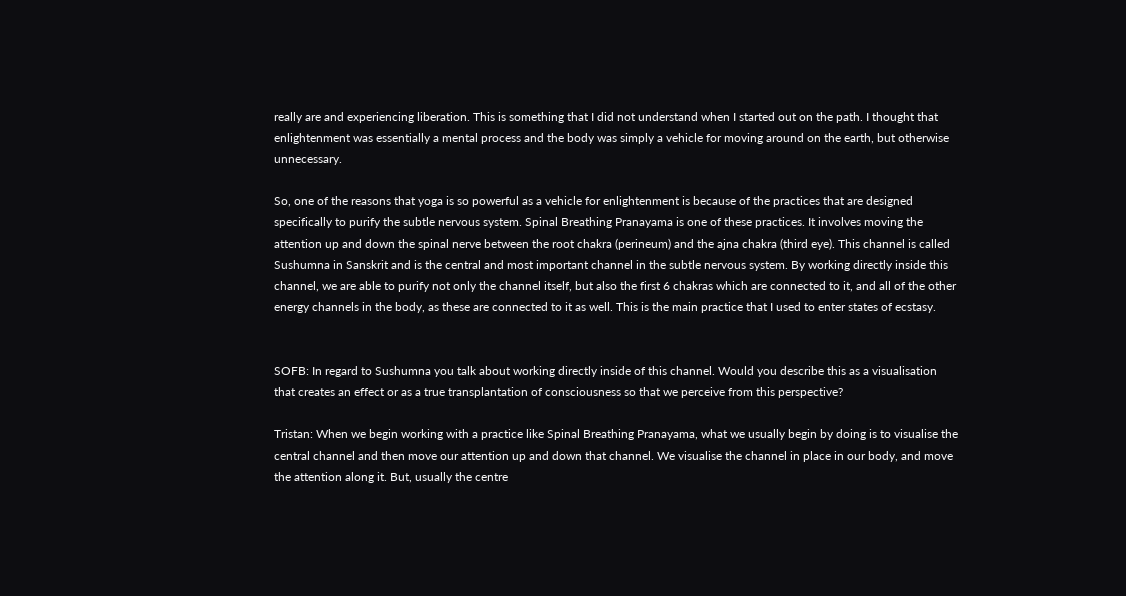really are and experiencing liberation. This is something that I did not understand when I started out on the path. I thought that enlightenment was essentially a mental process and the body was simply a vehicle for moving around on the earth, but otherwise unnecessary.

So, one of the reasons that yoga is so powerful as a vehicle for enlightenment is because of the practices that are designed specifically to purify the subtle nervous system. Spinal Breathing Pranayama is one of these practices. It involves moving the attention up and down the spinal nerve between the root chakra (perineum) and the ajna chakra (third eye). This channel is called Sushumna in Sanskrit and is the central and most important channel in the subtle nervous system. By working directly inside this channel, we are able to purify not only the channel itself, but also the first 6 chakras which are connected to it, and all of the other energy channels in the body, as these are connected to it as well. This is the main practice that I used to enter states of ecstasy.


SOFB: In regard to Sushumna you talk about working directly inside of this channel. Would you describe this as a visualisation that creates an effect or as a true transplantation of consciousness so that we perceive from this perspective?

Tristan: When we begin working with a practice like Spinal Breathing Pranayama, what we usually begin by doing is to visualise the central channel and then move our attention up and down that channel. We visualise the channel in place in our body, and move the attention along it. But, usually the centre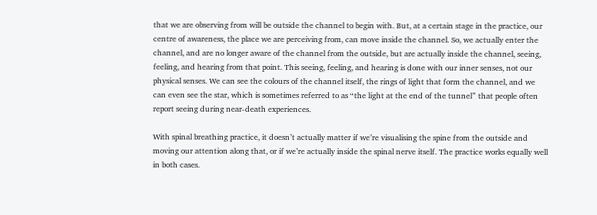that we are observing from will be outside the channel to begin with. But, at a certain stage in the practice, our centre of awareness, the place we are perceiving from, can move inside the channel. So, we actually enter the channel, and are no longer aware of the channel from the outside, but are actually inside the channel, seeing, feeling, and hearing from that point. This seeing, feeling, and hearing is done with our inner senses, not our physical senses. We can see the colours of the channel itself, the rings of light that form the channel, and we can even see the star, which is sometimes referred to as “the light at the end of the tunnel” that people often report seeing during near-death experiences.

With spinal breathing practice, it doesn’t actually matter if we’re visualising the spine from the outside and moving our attention along that, or if we’re actually inside the spinal nerve itself. The practice works equally well in both cases.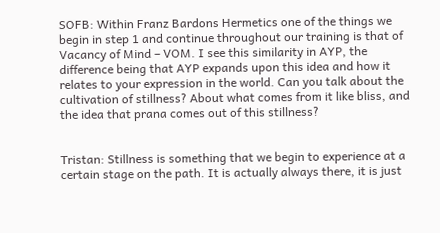SOFB: Within Franz Bardons Hermetics one of the things we begin in step 1 and continue throughout our training is that of Vacancy of Mind – VOM. I see this similarity in AYP, the difference being that AYP expands upon this idea and how it relates to your expression in the world. Can you talk about the cultivation of stillness? About what comes from it like bliss, and the idea that prana comes out of this stillness?


Tristan: Stillness is something that we begin to experience at a certain stage on the path. It is actually always there, it is just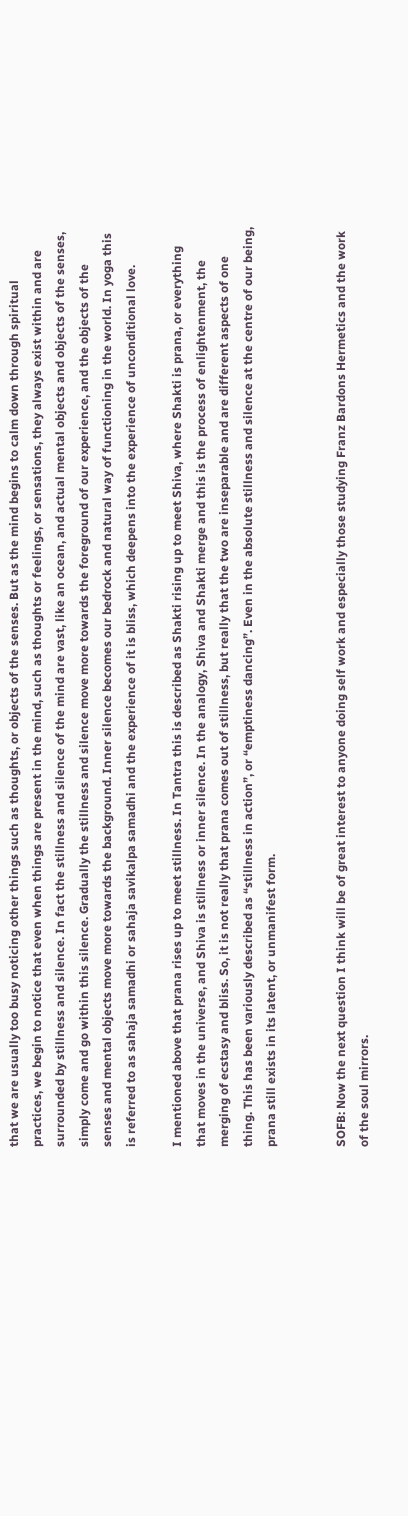that we are usually too busy noticing other things such as thoughts, or objects of the senses. But as the mind begins to calm down through spiritual practices, we begin to notice that even when things are present in the mind, such as thoughts or feelings, or sensations, they always exist within and are surrounded by stillness and silence. In fact the stillness and silence of the mind are vast, like an ocean, and actual mental objects and objects of the senses, simply come and go within this silence. Gradually the stillness and silence move more towards the foreground of our experience, and the objects of the senses and mental objects move more towards the background. Inner silence becomes our bedrock and natural way of functioning in the world. In yoga this is referred to as sahaja samadhi or sahaja savikalpa samadhi and the experience of it is bliss, which deepens into the experience of unconditional love.

I mentioned above that prana rises up to meet stillness. In Tantra this is described as Shakti rising up to meet Shiva, where Shakti is prana, or everything that moves in the universe, and Shiva is stillness or inner silence. In the analogy, Shiva and Shakti merge and this is the process of enlightenment, the merging of ecstasy and bliss. So, it is not really that prana comes out of stillness, but really that the two are inseparable and are different aspects of one thing. This has been variously described as “stillness in action”, or “emptiness dancing”. Even in the absolute stillness and silence at the centre of our being, prana still exists in its latent, or unmanifest form.


SOFB: Now the next question I think will be of great interest to anyone doing self work and especially those studying Franz Bardons Hermetics and the work of the soul mirrors.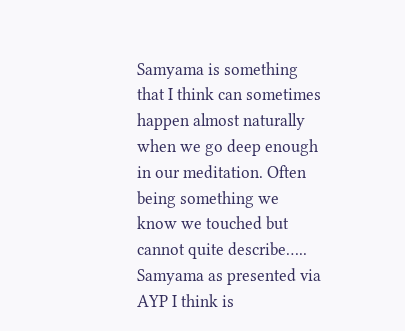Samyama is something that I think can sometimes happen almost naturally when we go deep enough in our meditation. Often being something we know we touched but cannot quite describe….. Samyama as presented via AYP I think is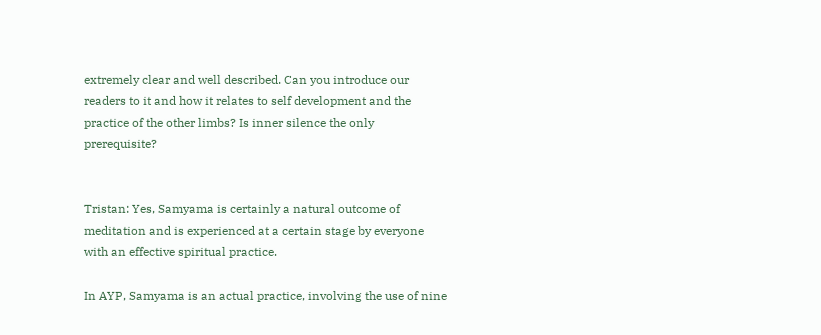extremely clear and well described. Can you introduce our readers to it and how it relates to self development and the practice of the other limbs? Is inner silence the only prerequisite?


Tristan: Yes, Samyama is certainly a natural outcome of meditation and is experienced at a certain stage by everyone with an effective spiritual practice.

In AYP, Samyama is an actual practice, involving the use of nine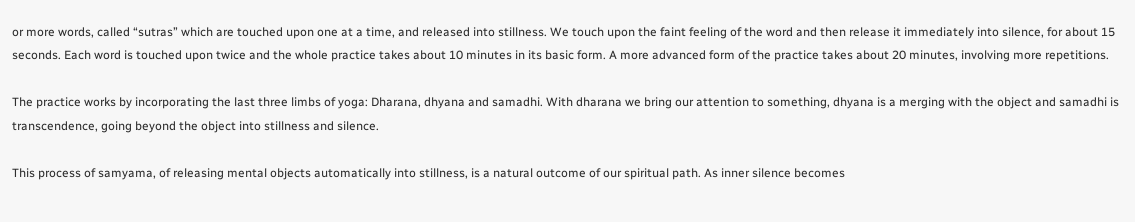or more words, called “sutras” which are touched upon one at a time, and released into stillness. We touch upon the faint feeling of the word and then release it immediately into silence, for about 15 seconds. Each word is touched upon twice and the whole practice takes about 10 minutes in its basic form. A more advanced form of the practice takes about 20 minutes, involving more repetitions.

The practice works by incorporating the last three limbs of yoga: Dharana, dhyana and samadhi. With dharana we bring our attention to something, dhyana is a merging with the object and samadhi is transcendence, going beyond the object into stillness and silence.

This process of samyama, of releasing mental objects automatically into stillness, is a natural outcome of our spiritual path. As inner silence becomes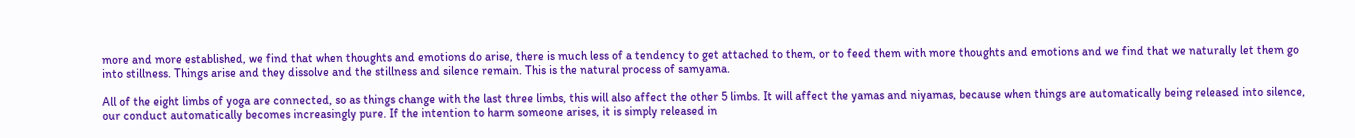more and more established, we find that when thoughts and emotions do arise, there is much less of a tendency to get attached to them, or to feed them with more thoughts and emotions and we find that we naturally let them go into stillness. Things arise and they dissolve and the stillness and silence remain. This is the natural process of samyama.

All of the eight limbs of yoga are connected, so as things change with the last three limbs, this will also affect the other 5 limbs. It will affect the yamas and niyamas, because when things are automatically being released into silence, our conduct automatically becomes increasingly pure. If the intention to harm someone arises, it is simply released in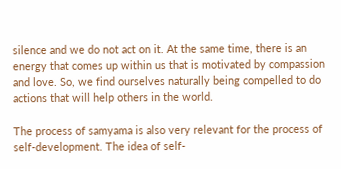silence and we do not act on it. At the same time, there is an energy that comes up within us that is motivated by compassion and love. So, we find ourselves naturally being compelled to do actions that will help others in the world.

The process of samyama is also very relevant for the process of self-development. The idea of self-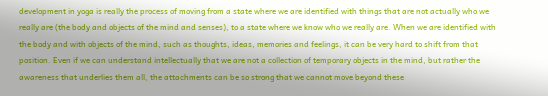development in yoga is really the process of moving from a state where we are identified with things that are not actually who we really are (the body and objects of the mind and senses), to a state where we know who we really are. When we are identified with the body and with objects of the mind, such as thoughts, ideas, memories and feelings, it can be very hard to shift from that position. Even if we can understand intellectually that we are not a collection of temporary objects in the mind, but rather the awareness that underlies them all, the attachments can be so strong that we cannot move beyond these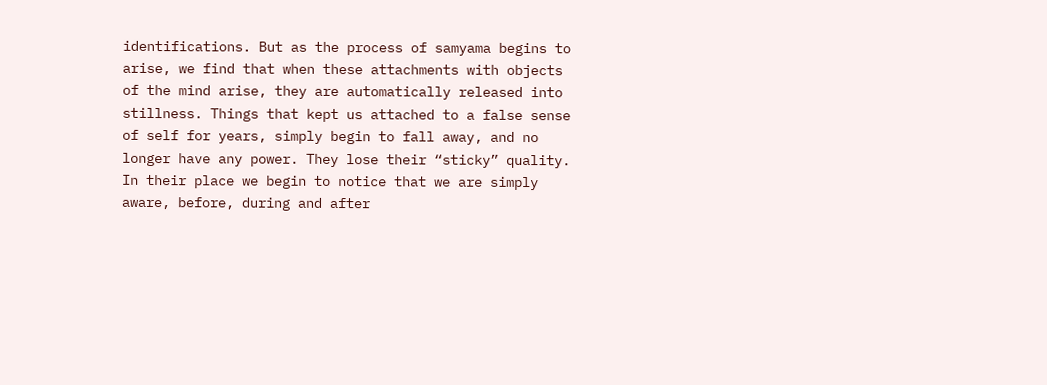identifications. But as the process of samyama begins to arise, we find that when these attachments with objects of the mind arise, they are automatically released into stillness. Things that kept us attached to a false sense of self for years, simply begin to fall away, and no longer have any power. They lose their “sticky” quality. In their place we begin to notice that we are simply aware, before, during and after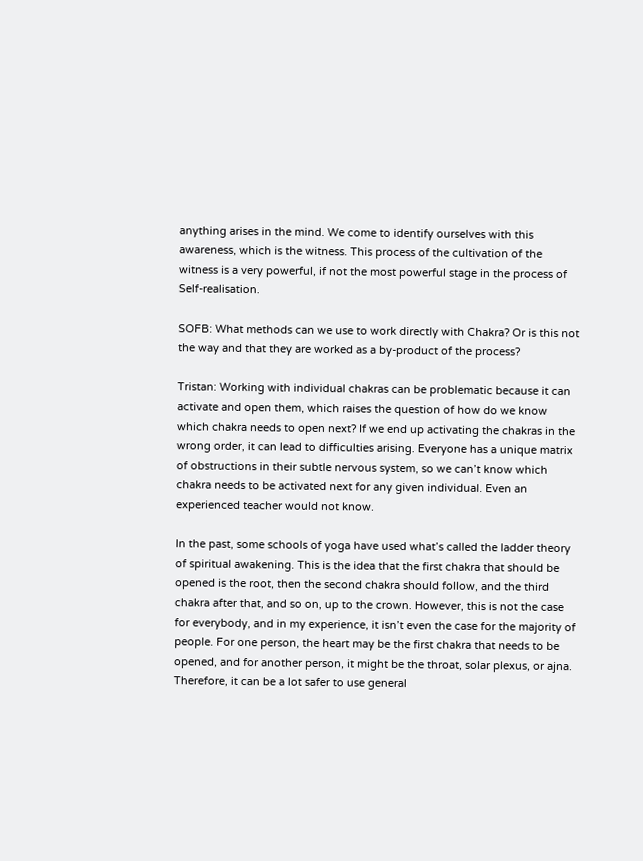anything arises in the mind. We come to identify ourselves with this awareness, which is the witness. This process of the cultivation of the witness is a very powerful, if not the most powerful stage in the process of Self-realisation.

SOFB: What methods can we use to work directly with Chakra? Or is this not the way and that they are worked as a by-product of the process?

Tristan: Working with individual chakras can be problematic because it can activate and open them, which raises the question of how do we know which chakra needs to open next? If we end up activating the chakras in the wrong order, it can lead to difficulties arising. Everyone has a unique matrix of obstructions in their subtle nervous system, so we can’t know which chakra needs to be activated next for any given individual. Even an experienced teacher would not know.

In the past, some schools of yoga have used what’s called the ladder theory of spiritual awakening. This is the idea that the first chakra that should be opened is the root, then the second chakra should follow, and the third chakra after that, and so on, up to the crown. However, this is not the case for everybody, and in my experience, it isn’t even the case for the majority of people. For one person, the heart may be the first chakra that needs to be opened, and for another person, it might be the throat, solar plexus, or ajna. Therefore, it can be a lot safer to use general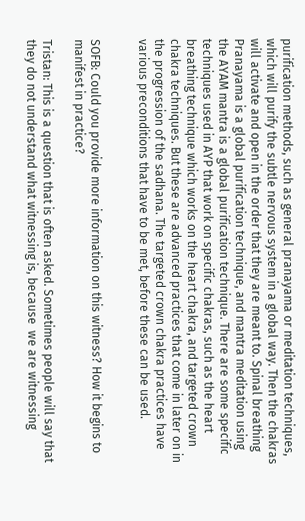purification methods, such as general pranayama or meditation techniques, which will purify the subtle nervous system in a global way. Then the chakras will activate and open in the order that they are meant to. Spinal breathing Pranayama is a global purification technique, and mantra meditation using the AYAM mantra is a global purification technique. There are some specific techniques used in AYP that work on specific chakras, such as the heart breathing technique which works on the heart chakra, and targeted crown chakra techniques. But these are advanced practices that come in later on in the progression of the sadhana. The targeted crown chakra practices have various preconditions that have to be met, before these can be used.


SOFB: Could you provide more information on this witness? How it begins to manifest in practice?

Tristan: This is a question that is often asked. Sometimes people will say that they do not understand what witnessing is, because  we are witnessing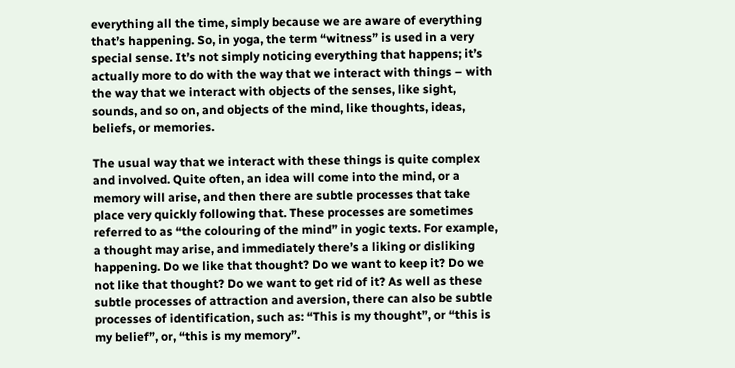everything all the time, simply because we are aware of everything that’s happening. So, in yoga, the term “witness” is used in a very special sense. It’s not simply noticing everything that happens; it’s actually more to do with the way that we interact with things – with the way that we interact with objects of the senses, like sight, sounds, and so on, and objects of the mind, like thoughts, ideas, beliefs, or memories.

The usual way that we interact with these things is quite complex and involved. Quite often, an idea will come into the mind, or a memory will arise, and then there are subtle processes that take place very quickly following that. These processes are sometimes referred to as “the colouring of the mind” in yogic texts. For example, a thought may arise, and immediately there’s a liking or disliking happening. Do we like that thought? Do we want to keep it? Do we not like that thought? Do we want to get rid of it? As well as these subtle processes of attraction and aversion, there can also be subtle processes of identification, such as: “This is my thought”, or “this is my belief”, or, “this is my memory”.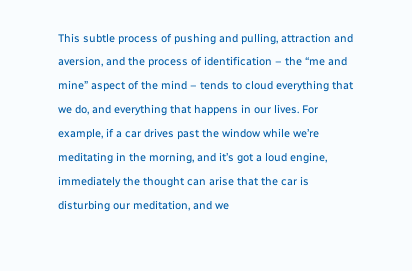This subtle process of pushing and pulling, attraction and aversion, and the process of identification – the “me and mine” aspect of the mind – tends to cloud everything that we do, and everything that happens in our lives. For example, if a car drives past the window while we’re meditating in the morning, and it’s got a loud engine, immediately the thought can arise that the car is disturbing our meditation, and we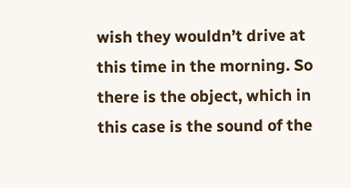wish they wouldn’t drive at this time in the morning. So there is the object, which in this case is the sound of the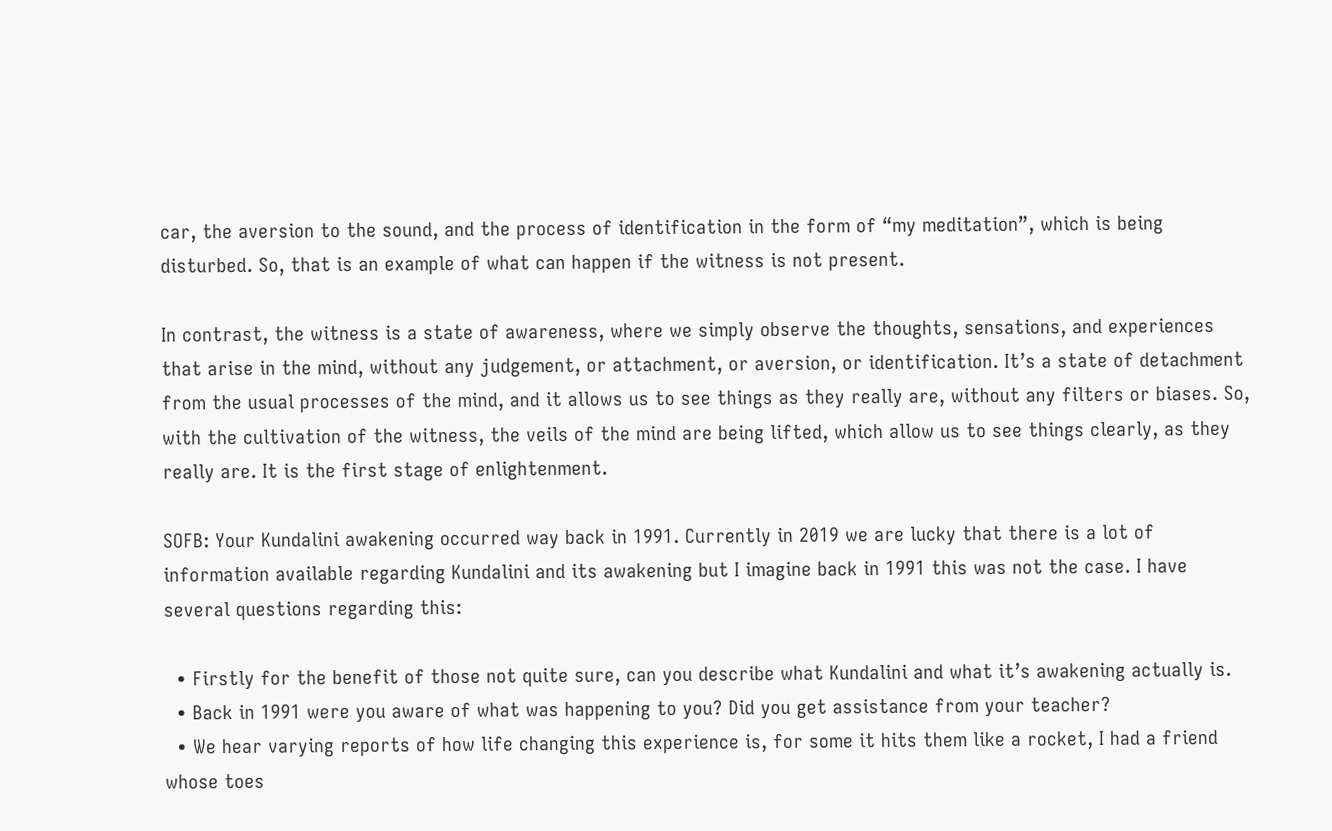car, the aversion to the sound, and the process of identification in the form of “my meditation”, which is being disturbed. So, that is an example of what can happen if the witness is not present.

In contrast, the witness is a state of awareness, where we simply observe the thoughts, sensations, and experiences that arise in the mind, without any judgement, or attachment, or aversion, or identification. It’s a state of detachment from the usual processes of the mind, and it allows us to see things as they really are, without any filters or biases. So, with the cultivation of the witness, the veils of the mind are being lifted, which allow us to see things clearly, as they really are. It is the first stage of enlightenment.

SOFB: Your Kundalini awakening occurred way back in 1991. Currently in 2019 we are lucky that there is a lot of information available regarding Kundalini and its awakening but I imagine back in 1991 this was not the case. I have several questions regarding this:

  • Firstly for the benefit of those not quite sure, can you describe what Kundalini and what it’s awakening actually is.
  • Back in 1991 were you aware of what was happening to you? Did you get assistance from your teacher?
  • We hear varying reports of how life changing this experience is, for some it hits them like a rocket, I had a friend whose toes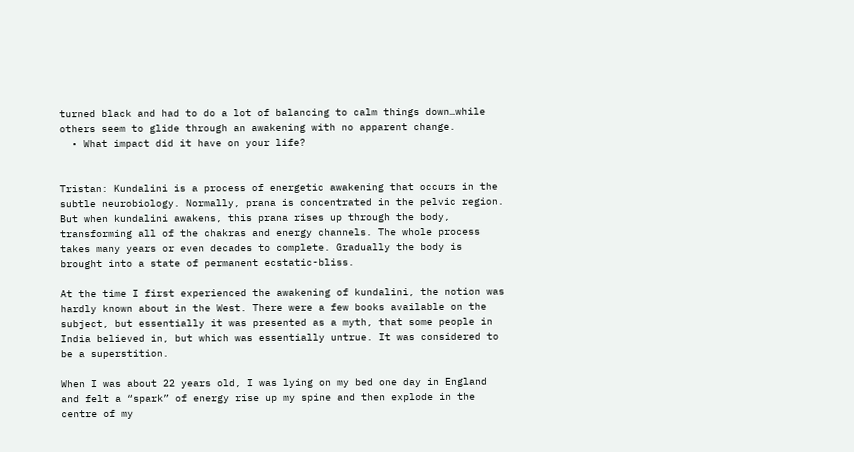turned black and had to do a lot of balancing to calm things down…while others seem to glide through an awakening with no apparent change.
  • What impact did it have on your life?


Tristan: Kundalini is a process of energetic awakening that occurs in the subtle neurobiology. Normally, prana is concentrated in the pelvic region. But when kundalini awakens, this prana rises up through the body, transforming all of the chakras and energy channels. The whole process takes many years or even decades to complete. Gradually the body is brought into a state of permanent ecstatic-bliss.

At the time I first experienced the awakening of kundalini, the notion was hardly known about in the West. There were a few books available on the subject, but essentially it was presented as a myth, that some people in India believed in, but which was essentially untrue. It was considered to be a superstition.

When I was about 22 years old, I was lying on my bed one day in England and felt a “spark” of energy rise up my spine and then explode in the centre of my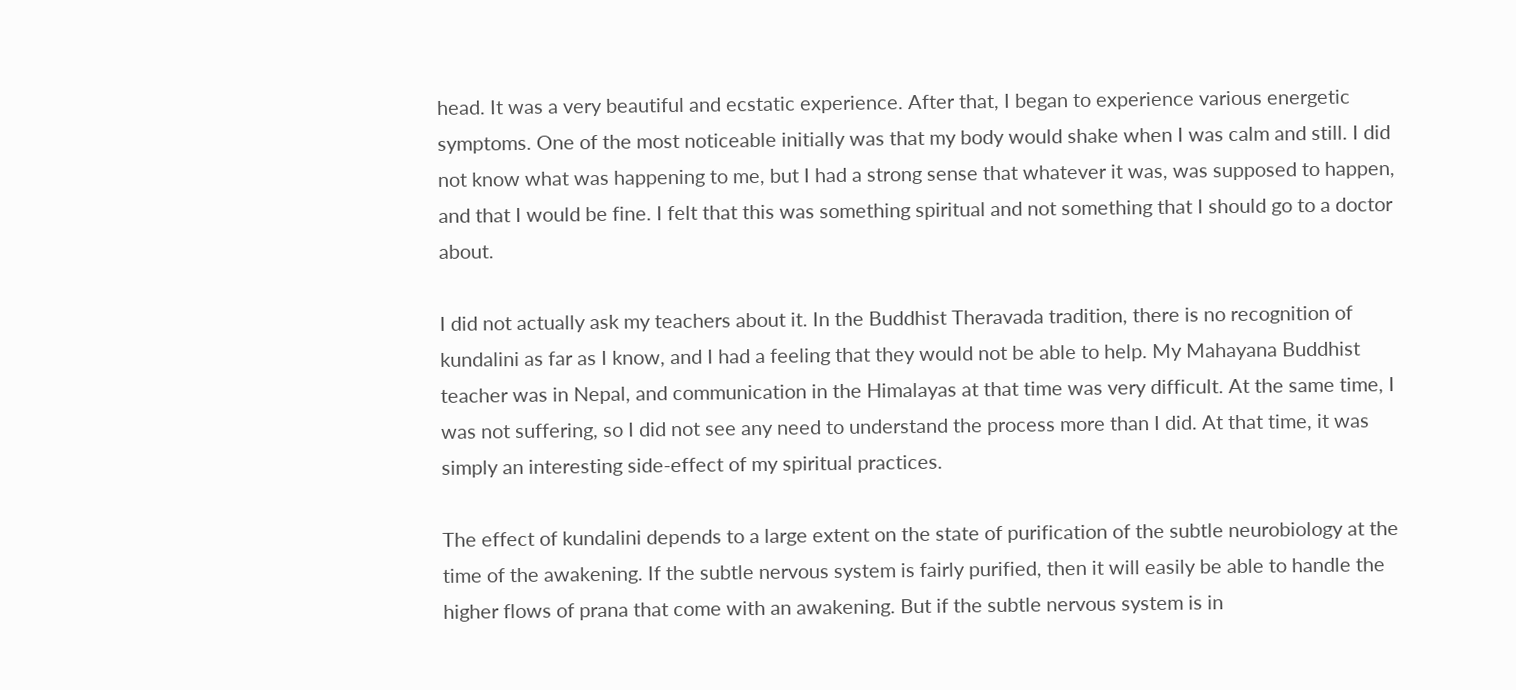head. It was a very beautiful and ecstatic experience. After that, I began to experience various energetic symptoms. One of the most noticeable initially was that my body would shake when I was calm and still. I did not know what was happening to me, but I had a strong sense that whatever it was, was supposed to happen, and that I would be fine. I felt that this was something spiritual and not something that I should go to a doctor about.

I did not actually ask my teachers about it. In the Buddhist Theravada tradition, there is no recognition of kundalini as far as I know, and I had a feeling that they would not be able to help. My Mahayana Buddhist teacher was in Nepal, and communication in the Himalayas at that time was very difficult. At the same time, I was not suffering, so I did not see any need to understand the process more than I did. At that time, it was simply an interesting side-effect of my spiritual practices.

The effect of kundalini depends to a large extent on the state of purification of the subtle neurobiology at the time of the awakening. If the subtle nervous system is fairly purified, then it will easily be able to handle the higher flows of prana that come with an awakening. But if the subtle nervous system is in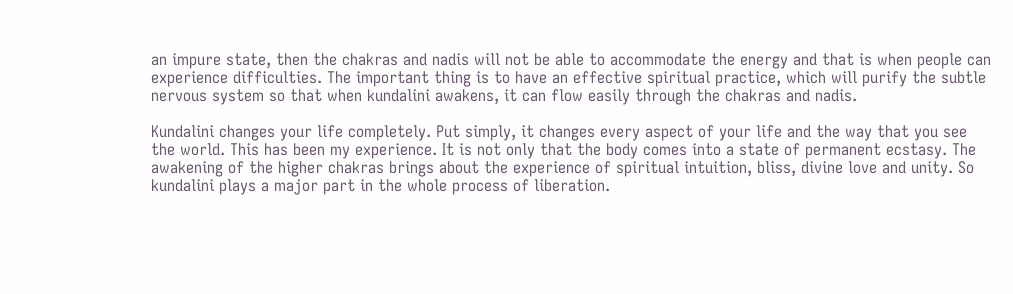an impure state, then the chakras and nadis will not be able to accommodate the energy and that is when people can experience difficulties. The important thing is to have an effective spiritual practice, which will purify the subtle nervous system so that when kundalini awakens, it can flow easily through the chakras and nadis.

Kundalini changes your life completely. Put simply, it changes every aspect of your life and the way that you see the world. This has been my experience. It is not only that the body comes into a state of permanent ecstasy. The awakening of the higher chakras brings about the experience of spiritual intuition, bliss, divine love and unity. So kundalini plays a major part in the whole process of liberation.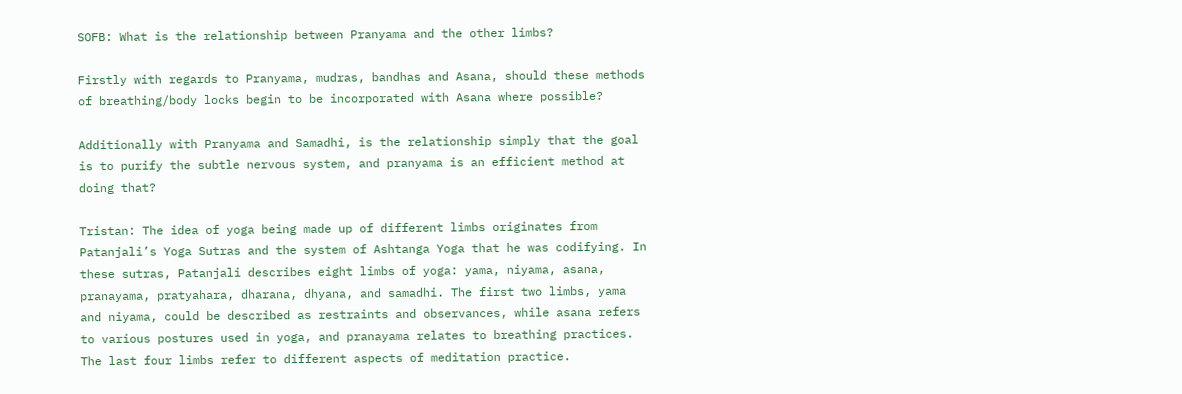SOFB: What is the relationship between Pranyama and the other limbs?

Firstly with regards to Pranyama, mudras, bandhas and Asana, should these methods of breathing/body locks begin to be incorporated with Asana where possible?

Additionally with Pranyama and Samadhi, is the relationship simply that the goal is to purify the subtle nervous system, and pranyama is an efficient method at doing that?

Tristan: The idea of yoga being made up of different limbs originates from Patanjali’s Yoga Sutras and the system of Ashtanga Yoga that he was codifying. In these sutras, Patanjali describes eight limbs of yoga: yama, niyama, asana, pranayama, pratyahara, dharana, dhyana, and samadhi. The first two limbs, yama and niyama, could be described as restraints and observances, while asana refers to various postures used in yoga, and pranayama relates to breathing practices. The last four limbs refer to different aspects of meditation practice.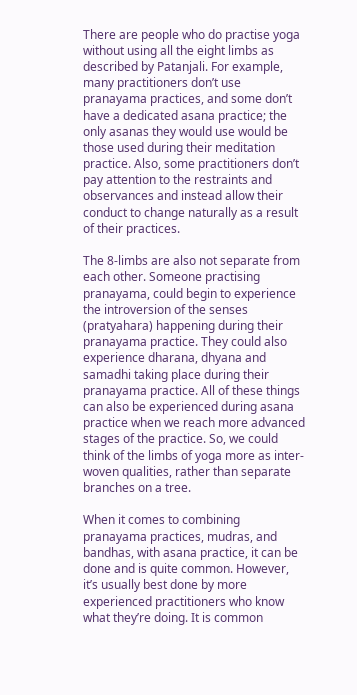There are people who do practise yoga without using all the eight limbs as described by Patanjali. For example, many practitioners don’t use pranayama practices, and some don’t have a dedicated asana practice; the only asanas they would use would be those used during their meditation practice. Also, some practitioners don’t pay attention to the restraints and observances and instead allow their conduct to change naturally as a result of their practices.

The 8-limbs are also not separate from each other. Someone practising pranayama, could begin to experience the introversion of the senses (pratyahara) happening during their pranayama practice. They could also experience dharana, dhyana and samadhi taking place during their pranayama practice. All of these things can also be experienced during asana practice when we reach more advanced stages of the practice. So, we could think of the limbs of yoga more as inter-woven qualities, rather than separate branches on a tree.

When it comes to combining pranayama practices, mudras, and bandhas, with asana practice, it can be done and is quite common. However, it’s usually best done by more experienced practitioners who know what they’re doing. It is common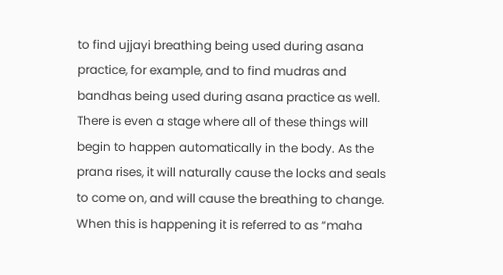to find ujjayi breathing being used during asana practice, for example, and to find mudras and bandhas being used during asana practice as well. There is even a stage where all of these things will begin to happen automatically in the body. As the prana rises, it will naturally cause the locks and seals to come on, and will cause the breathing to change. When this is happening it is referred to as “maha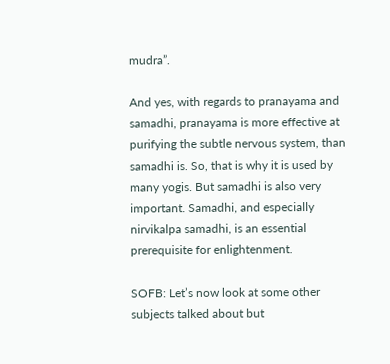mudra”.

And yes, with regards to pranayama and samadhi, pranayama is more effective at purifying the subtle nervous system, than samadhi is. So, that is why it is used by many yogis. But samadhi is also very important. Samadhi, and especially nirvikalpa samadhi, is an essential prerequisite for enlightenment.

SOFB: Let’s now look at some other subjects talked about but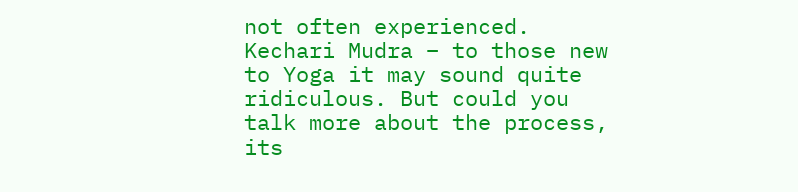not often experienced. Kechari Mudra – to those new to Yoga it may sound quite ridiculous. But could you talk more about the process, its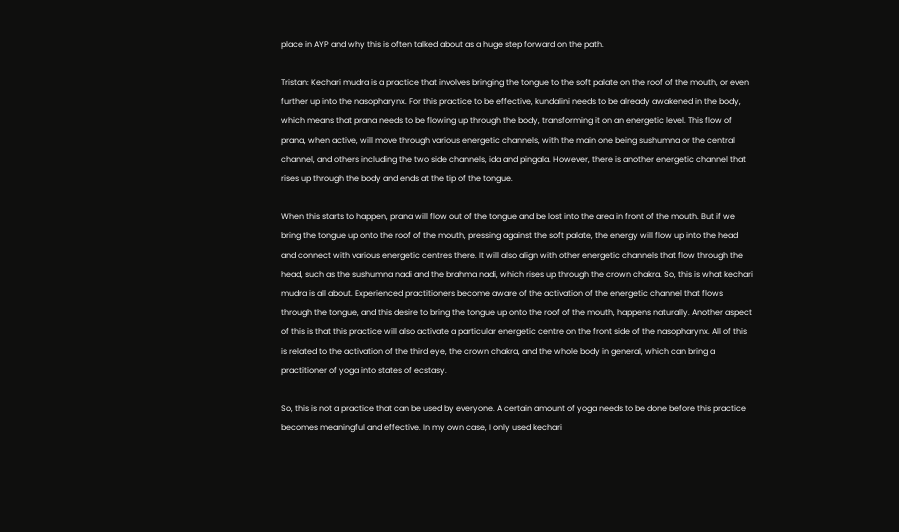place in AYP and why this is often talked about as a huge step forward on the path.

Tristan: Kechari mudra is a practice that involves bringing the tongue to the soft palate on the roof of the mouth, or even further up into the nasopharynx. For this practice to be effective, kundalini needs to be already awakened in the body, which means that prana needs to be flowing up through the body, transforming it on an energetic level. This flow of prana, when active, will move through various energetic channels, with the main one being sushumna or the central channel, and others including the two side channels, ida and pingala. However, there is another energetic channel that rises up through the body and ends at the tip of the tongue.

When this starts to happen, prana will flow out of the tongue and be lost into the area in front of the mouth. But if we bring the tongue up onto the roof of the mouth, pressing against the soft palate, the energy will flow up into the head and connect with various energetic centres there. It will also align with other energetic channels that flow through the head, such as the sushumna nadi and the brahma nadi, which rises up through the crown chakra. So, this is what kechari mudra is all about. Experienced practitioners become aware of the activation of the energetic channel that flows through the tongue, and this desire to bring the tongue up onto the roof of the mouth, happens naturally. Another aspect of this is that this practice will also activate a particular energetic centre on the front side of the nasopharynx. All of this is related to the activation of the third eye, the crown chakra, and the whole body in general, which can bring a practitioner of yoga into states of ecstasy.

So, this is not a practice that can be used by everyone. A certain amount of yoga needs to be done before this practice becomes meaningful and effective. In my own case, I only used kechari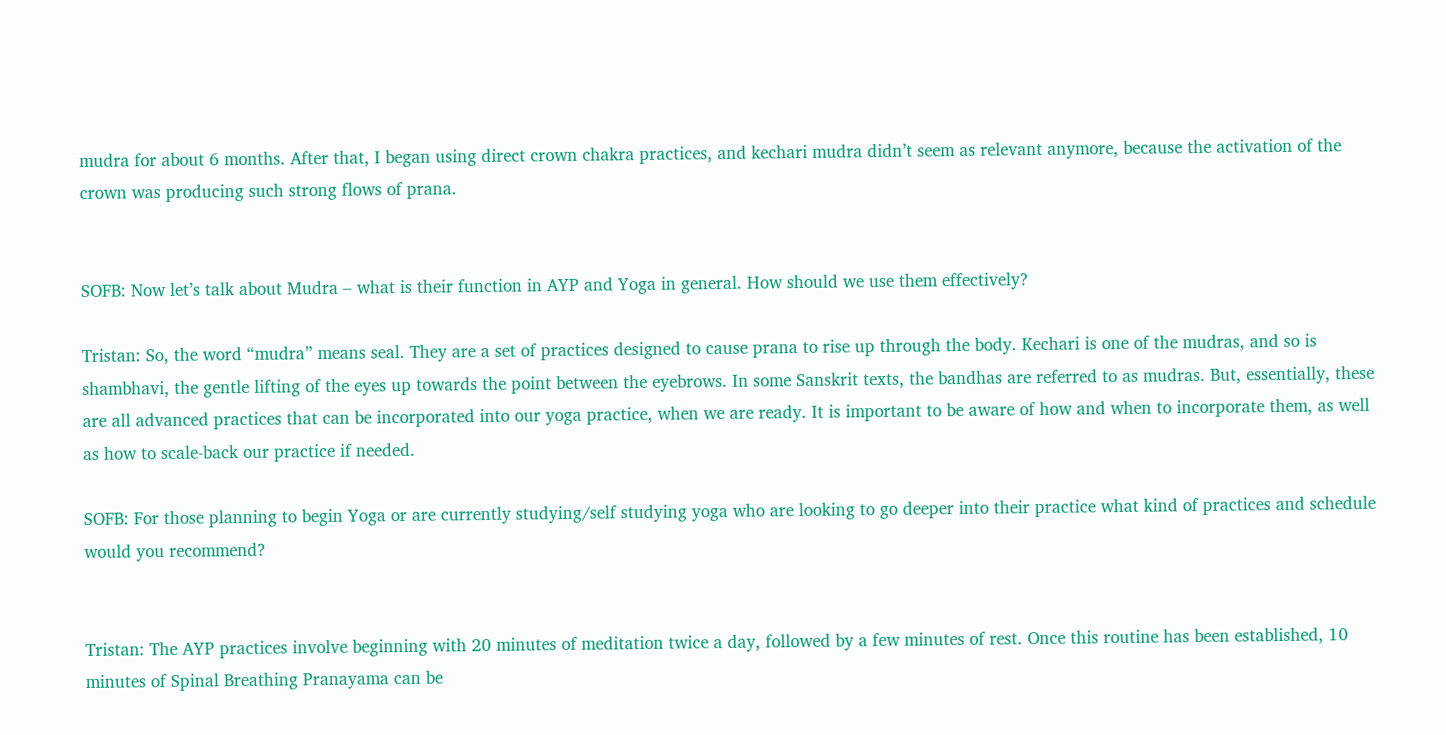mudra for about 6 months. After that, I began using direct crown chakra practices, and kechari mudra didn’t seem as relevant anymore, because the activation of the crown was producing such strong flows of prana.


SOFB: Now let’s talk about Mudra – what is their function in AYP and Yoga in general. How should we use them effectively?

Tristan: So, the word “mudra” means seal. They are a set of practices designed to cause prana to rise up through the body. Kechari is one of the mudras, and so is shambhavi, the gentle lifting of the eyes up towards the point between the eyebrows. In some Sanskrit texts, the bandhas are referred to as mudras. But, essentially, these are all advanced practices that can be incorporated into our yoga practice, when we are ready. It is important to be aware of how and when to incorporate them, as well as how to scale-back our practice if needed.

SOFB: For those planning to begin Yoga or are currently studying/self studying yoga who are looking to go deeper into their practice what kind of practices and schedule would you recommend?


Tristan: The AYP practices involve beginning with 20 minutes of meditation twice a day, followed by a few minutes of rest. Once this routine has been established, 10 minutes of Spinal Breathing Pranayama can be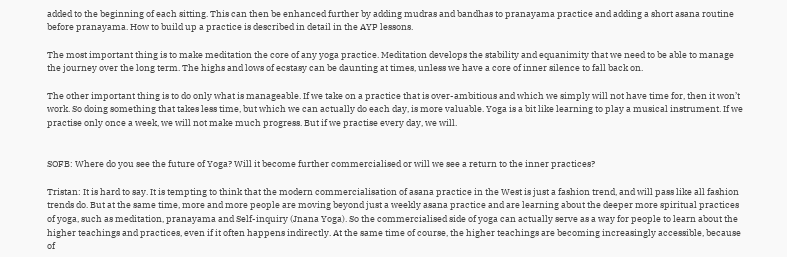added to the beginning of each sitting. This can then be enhanced further by adding mudras and bandhas to pranayama practice and adding a short asana routine before pranayama. How to build up a practice is described in detail in the AYP lessons.

The most important thing is to make meditation the core of any yoga practice. Meditation develops the stability and equanimity that we need to be able to manage the journey over the long term. The highs and lows of ecstasy can be daunting at times, unless we have a core of inner silence to fall back on.

The other important thing is to do only what is manageable. If we take on a practice that is over-ambitious and which we simply will not have time for, then it won’t work. So doing something that takes less time, but which we can actually do each day, is more valuable. Yoga is a bit like learning to play a musical instrument. If we practise only once a week, we will not make much progress. But if we practise every day, we will.


SOFB: Where do you see the future of Yoga? Will it become further commercialised or will we see a return to the inner practices?

Tristan: It is hard to say. It is tempting to think that the modern commercialisation of asana practice in the West is just a fashion trend, and will pass like all fashion trends do. But at the same time, more and more people are moving beyond just a weekly asana practice and are learning about the deeper more spiritual practices of yoga, such as meditation, pranayama and Self-inquiry (Jnana Yoga). So the commercialised side of yoga can actually serve as a way for people to learn about the higher teachings and practices, even if it often happens indirectly. At the same time of course, the higher teachings are becoming increasingly accessible, because of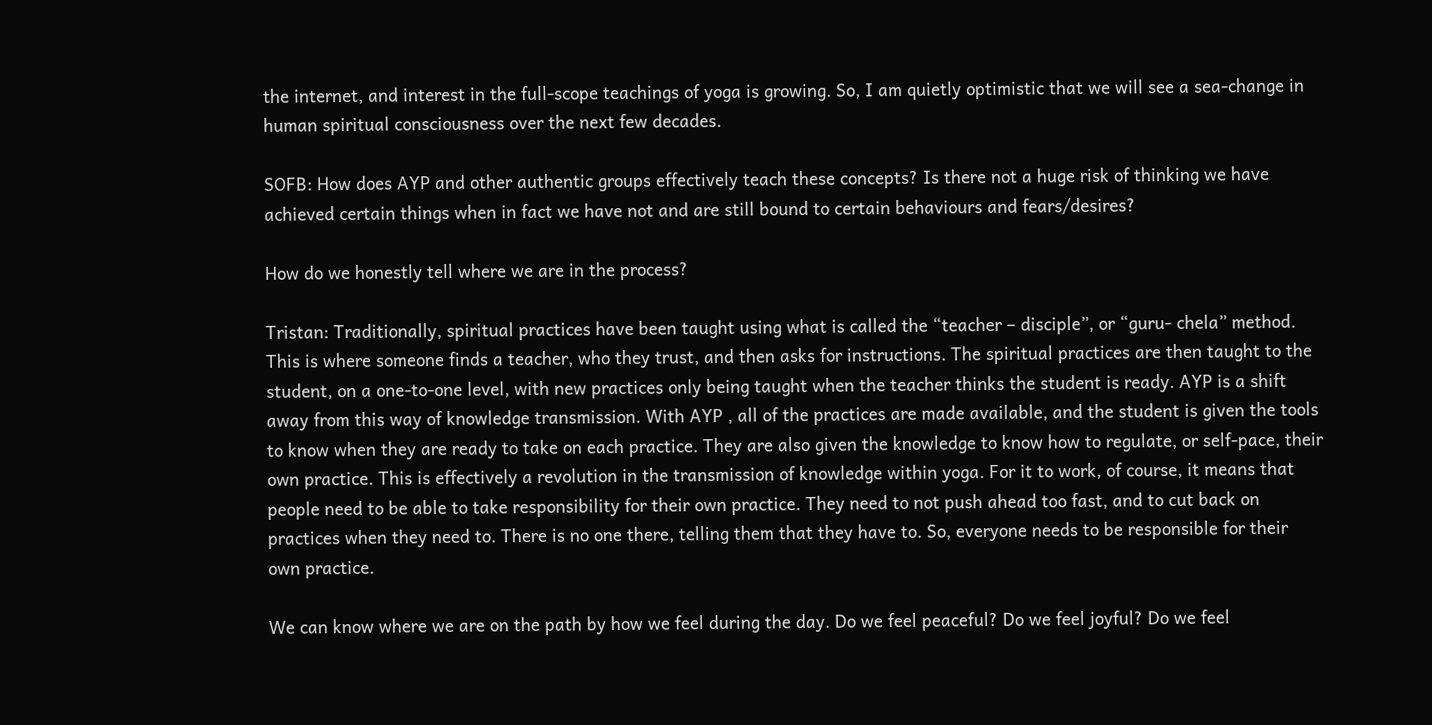the internet, and interest in the full-scope teachings of yoga is growing. So, I am quietly optimistic that we will see a sea-change in human spiritual consciousness over the next few decades.

SOFB: How does AYP and other authentic groups effectively teach these concepts? Is there not a huge risk of thinking we have achieved certain things when in fact we have not and are still bound to certain behaviours and fears/desires?

How do we honestly tell where we are in the process?

Tristan: Traditionally, spiritual practices have been taught using what is called the “teacher – disciple”, or “guru- chela” method. This is where someone finds a teacher, who they trust, and then asks for instructions. The spiritual practices are then taught to the student, on a one-to-one level, with new practices only being taught when the teacher thinks the student is ready. AYP is a shift away from this way of knowledge transmission. With AYP , all of the practices are made available, and the student is given the tools to know when they are ready to take on each practice. They are also given the knowledge to know how to regulate, or self-pace, their own practice. This is effectively a revolution in the transmission of knowledge within yoga. For it to work, of course, it means that people need to be able to take responsibility for their own practice. They need to not push ahead too fast, and to cut back on practices when they need to. There is no one there, telling them that they have to. So, everyone needs to be responsible for their own practice.

We can know where we are on the path by how we feel during the day. Do we feel peaceful? Do we feel joyful? Do we feel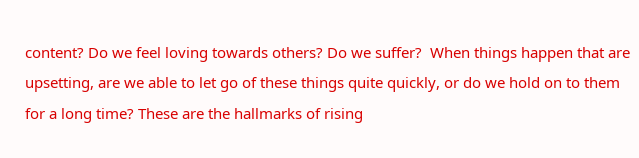content? Do we feel loving towards others? Do we suffer?  When things happen that are upsetting, are we able to let go of these things quite quickly, or do we hold on to them for a long time? These are the hallmarks of rising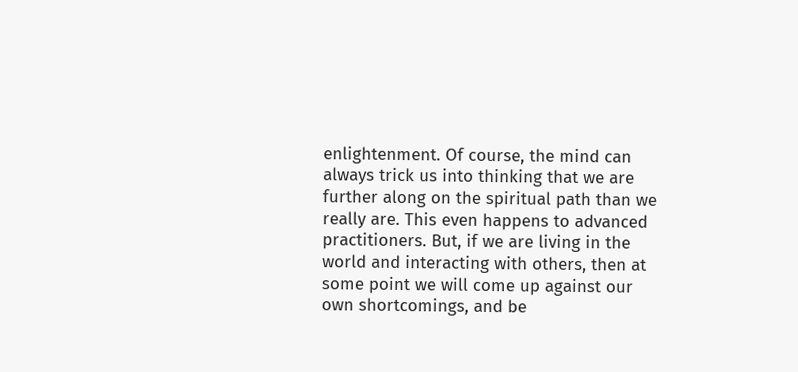enlightenment. Of course, the mind can always trick us into thinking that we are further along on the spiritual path than we really are. This even happens to advanced practitioners. But, if we are living in the world and interacting with others, then at some point we will come up against our own shortcomings, and be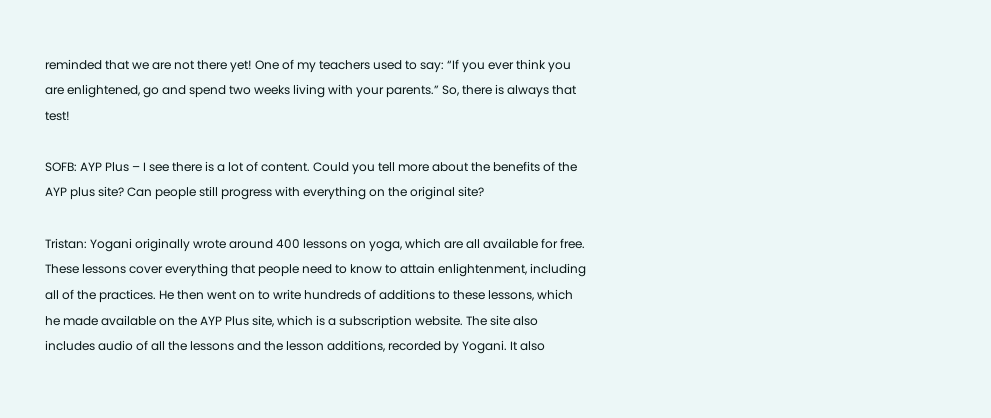reminded that we are not there yet! One of my teachers used to say: “If you ever think you are enlightened, go and spend two weeks living with your parents.” So, there is always that test!

SOFB: AYP Plus – I see there is a lot of content. Could you tell more about the benefits of the AYP plus site? Can people still progress with everything on the original site?

Tristan: Yogani originally wrote around 400 lessons on yoga, which are all available for free. These lessons cover everything that people need to know to attain enlightenment, including all of the practices. He then went on to write hundreds of additions to these lessons, which he made available on the AYP Plus site, which is a subscription website. The site also includes audio of all the lessons and the lesson additions, recorded by Yogani. It also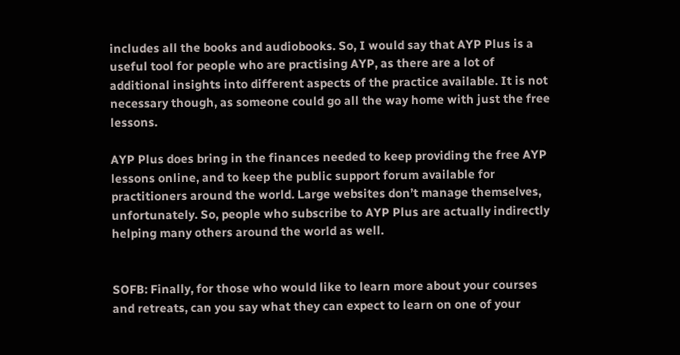includes all the books and audiobooks. So, I would say that AYP Plus is a useful tool for people who are practising AYP, as there are a lot of additional insights into different aspects of the practice available. It is not necessary though, as someone could go all the way home with just the free lessons.

AYP Plus does bring in the finances needed to keep providing the free AYP lessons online, and to keep the public support forum available for practitioners around the world. Large websites don’t manage themselves, unfortunately. So, people who subscribe to AYP Plus are actually indirectly helping many others around the world as well.


SOFB: Finally, for those who would like to learn more about your courses and retreats, can you say what they can expect to learn on one of your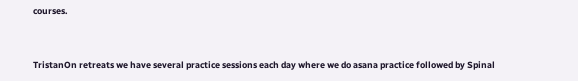courses.


TristanOn retreats we have several practice sessions each day where we do asana practice followed by Spinal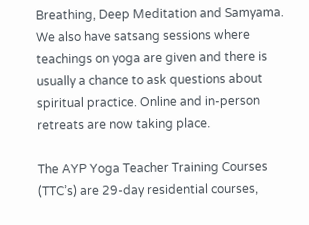Breathing, Deep Meditation and Samyama. We also have satsang sessions where teachings on yoga are given and there is usually a chance to ask questions about spiritual practice. Online and in-person retreats are now taking place.

The AYP Yoga Teacher Training Courses (TTC’s) are 29-day residential courses,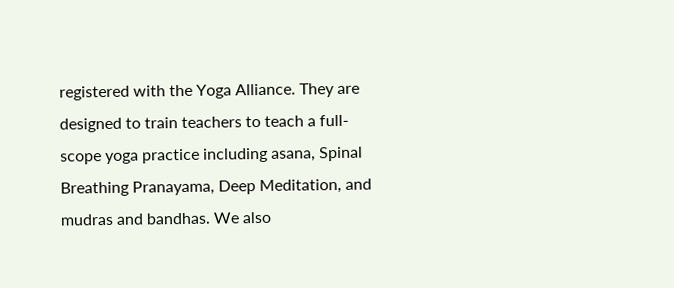registered with the Yoga Alliance. They are designed to train teachers to teach a full-scope yoga practice including asana, Spinal Breathing Pranayama, Deep Meditation, and mudras and bandhas. We also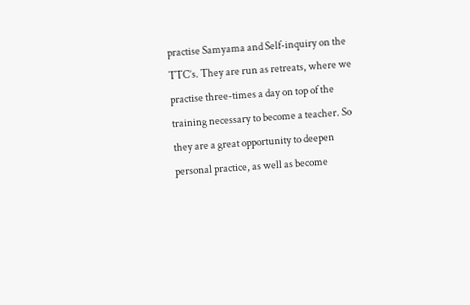practise Samyama and Self-inquiry on the TTC’s. They are run as retreats, where we practise three-times a day on top of the training necessary to become a teacher. So they are a great opportunity to deepen personal practice, as well as become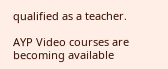qualified as a teacher.

AYP Video courses are becoming available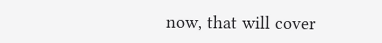now, that will cover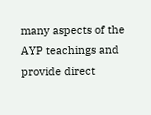many aspects of the AYP teachings and provide direct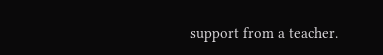support from a teacher.